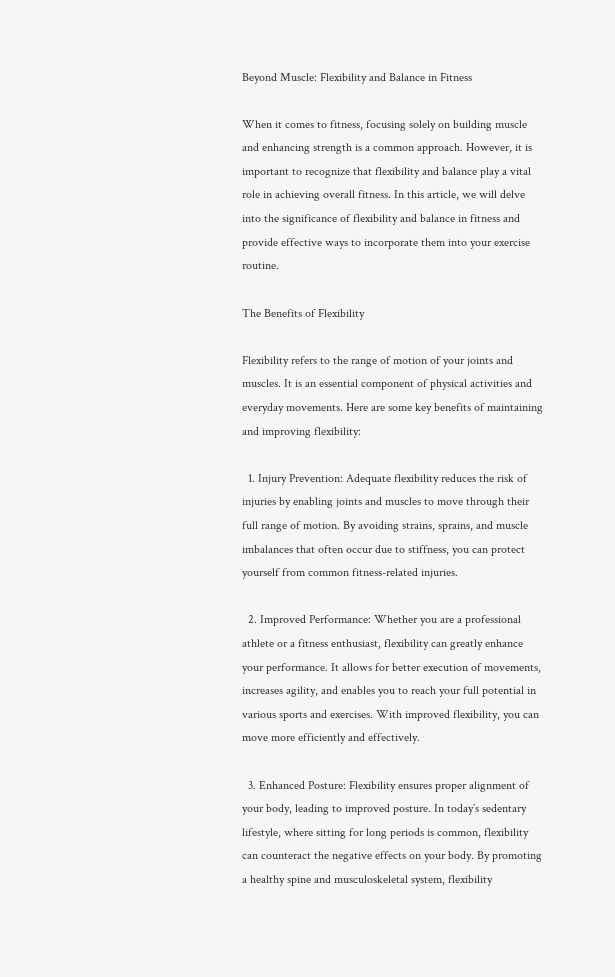Beyond Muscle: Flexibility and Balance in Fitness

When it comes to fitness, focusing solely on building muscle and enhancing strength is a common approach. However, it is important to recognize that flexibility and balance play a vital role in achieving overall fitness. In this article, we will delve into the significance of flexibility and balance in fitness and provide effective ways to incorporate them into your exercise routine.

The Benefits of Flexibility

Flexibility refers to the range of motion of your joints and muscles. It is an essential component of physical activities and everyday movements. Here are some key benefits of maintaining and improving flexibility:

  1. Injury Prevention: Adequate flexibility reduces the risk of injuries by enabling joints and muscles to move through their full range of motion. By avoiding strains, sprains, and muscle imbalances that often occur due to stiffness, you can protect yourself from common fitness-related injuries.

  2. Improved Performance: Whether you are a professional athlete or a fitness enthusiast, flexibility can greatly enhance your performance. It allows for better execution of movements, increases agility, and enables you to reach your full potential in various sports and exercises. With improved flexibility, you can move more efficiently and effectively.

  3. Enhanced Posture: Flexibility ensures proper alignment of your body, leading to improved posture. In today’s sedentary lifestyle, where sitting for long periods is common, flexibility can counteract the negative effects on your body. By promoting a healthy spine and musculoskeletal system, flexibility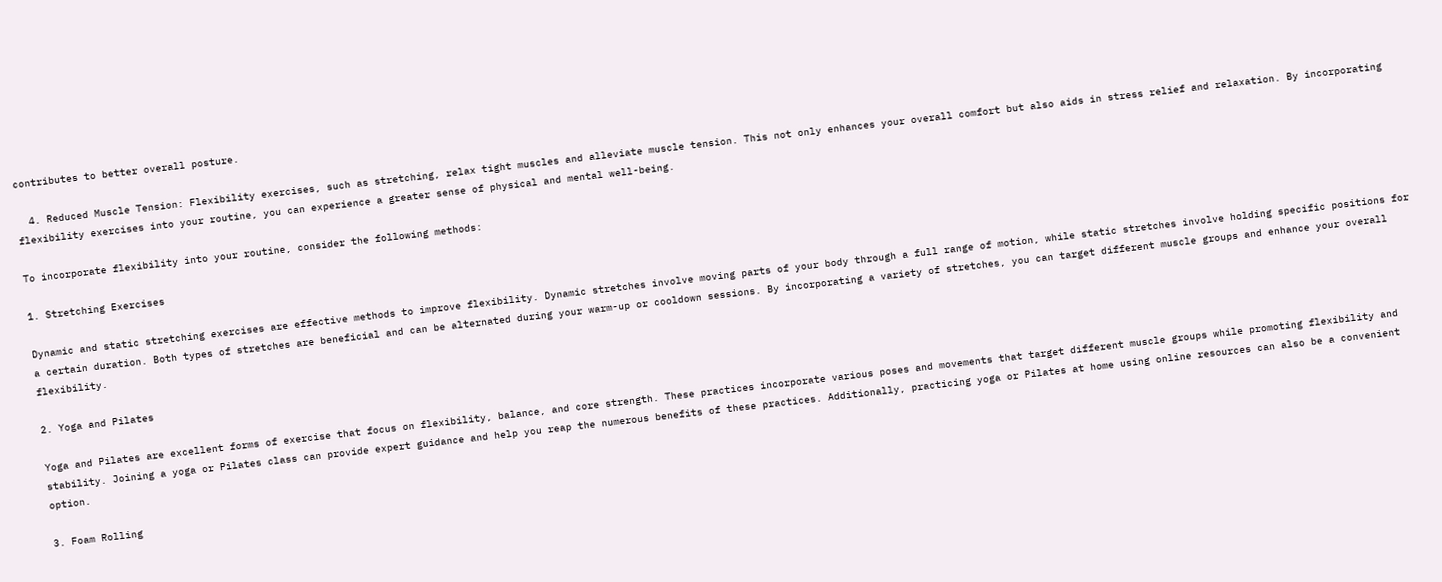contributes to better overall posture.

  4. Reduced Muscle Tension: Flexibility exercises, such as stretching, relax tight muscles and alleviate muscle tension. This not only enhances your overall comfort but also aids in stress relief and relaxation. By incorporating flexibility exercises into your routine, you can experience a greater sense of physical and mental well-being.

To incorporate flexibility into your routine, consider the following methods:

1. Stretching Exercises

Dynamic and static stretching exercises are effective methods to improve flexibility. Dynamic stretches involve moving parts of your body through a full range of motion, while static stretches involve holding specific positions for a certain duration. Both types of stretches are beneficial and can be alternated during your warm-up or cooldown sessions. By incorporating a variety of stretches, you can target different muscle groups and enhance your overall flexibility.

2. Yoga and Pilates

Yoga and Pilates are excellent forms of exercise that focus on flexibility, balance, and core strength. These practices incorporate various poses and movements that target different muscle groups while promoting flexibility and stability. Joining a yoga or Pilates class can provide expert guidance and help you reap the numerous benefits of these practices. Additionally, practicing yoga or Pilates at home using online resources can also be a convenient option.

3. Foam Rolling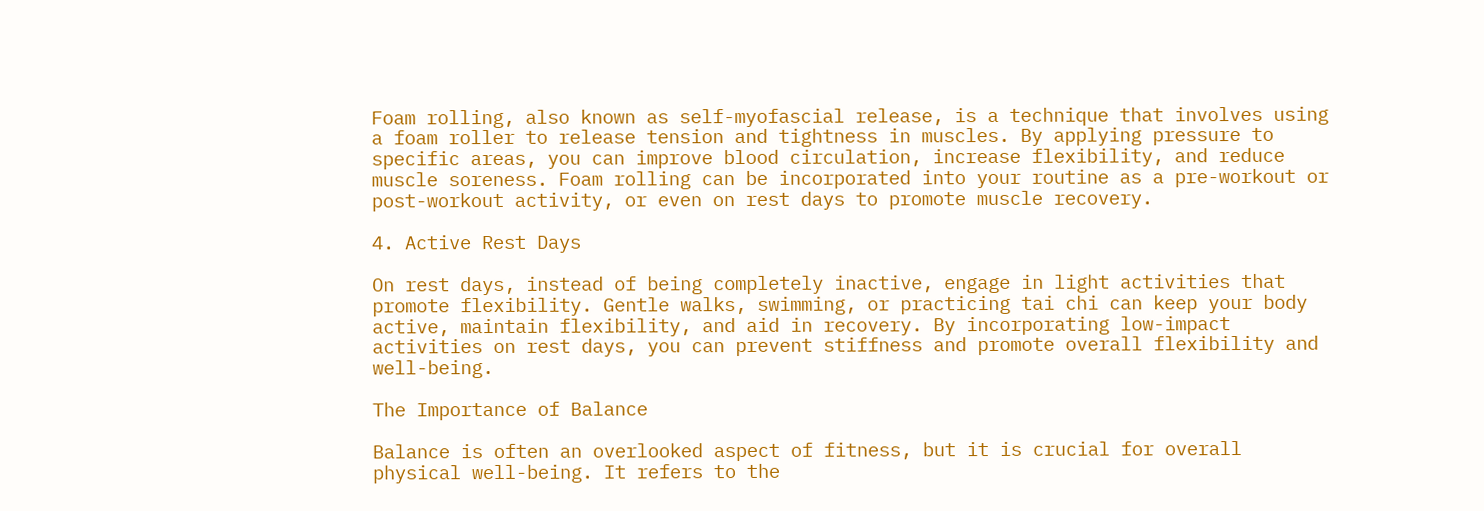Foam rolling, also known as self-myofascial release, is a technique that involves using a foam roller to release tension and tightness in muscles. By applying pressure to specific areas, you can improve blood circulation, increase flexibility, and reduce muscle soreness. Foam rolling can be incorporated into your routine as a pre-workout or post-workout activity, or even on rest days to promote muscle recovery.

4. Active Rest Days

On rest days, instead of being completely inactive, engage in light activities that promote flexibility. Gentle walks, swimming, or practicing tai chi can keep your body active, maintain flexibility, and aid in recovery. By incorporating low-impact activities on rest days, you can prevent stiffness and promote overall flexibility and well-being.

The Importance of Balance

Balance is often an overlooked aspect of fitness, but it is crucial for overall physical well-being. It refers to the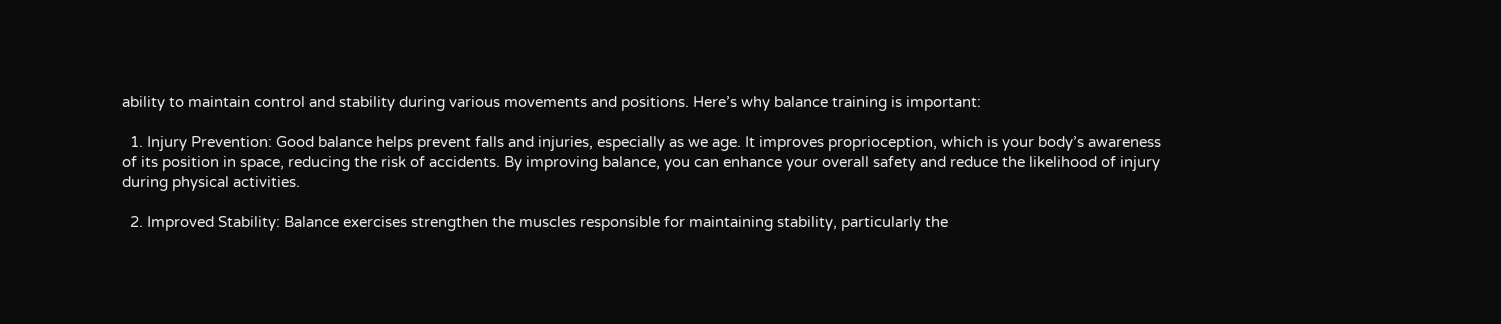ability to maintain control and stability during various movements and positions. Here’s why balance training is important:

  1. Injury Prevention: Good balance helps prevent falls and injuries, especially as we age. It improves proprioception, which is your body’s awareness of its position in space, reducing the risk of accidents. By improving balance, you can enhance your overall safety and reduce the likelihood of injury during physical activities.

  2. Improved Stability: Balance exercises strengthen the muscles responsible for maintaining stability, particularly the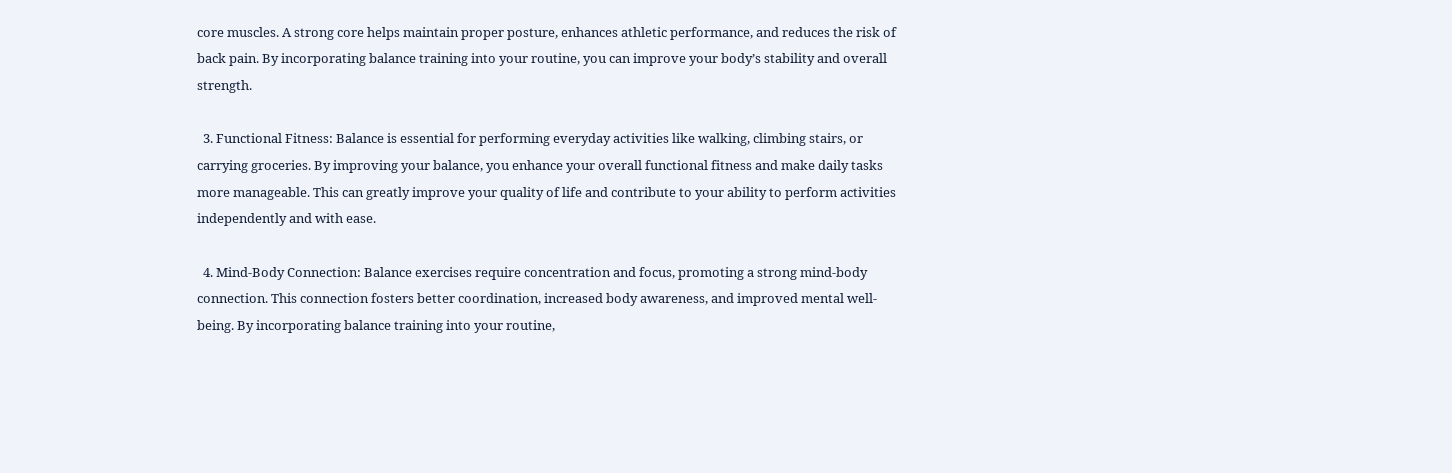core muscles. A strong core helps maintain proper posture, enhances athletic performance, and reduces the risk of back pain. By incorporating balance training into your routine, you can improve your body’s stability and overall strength.

  3. Functional Fitness: Balance is essential for performing everyday activities like walking, climbing stairs, or carrying groceries. By improving your balance, you enhance your overall functional fitness and make daily tasks more manageable. This can greatly improve your quality of life and contribute to your ability to perform activities independently and with ease.

  4. Mind-Body Connection: Balance exercises require concentration and focus, promoting a strong mind-body connection. This connection fosters better coordination, increased body awareness, and improved mental well-being. By incorporating balance training into your routine,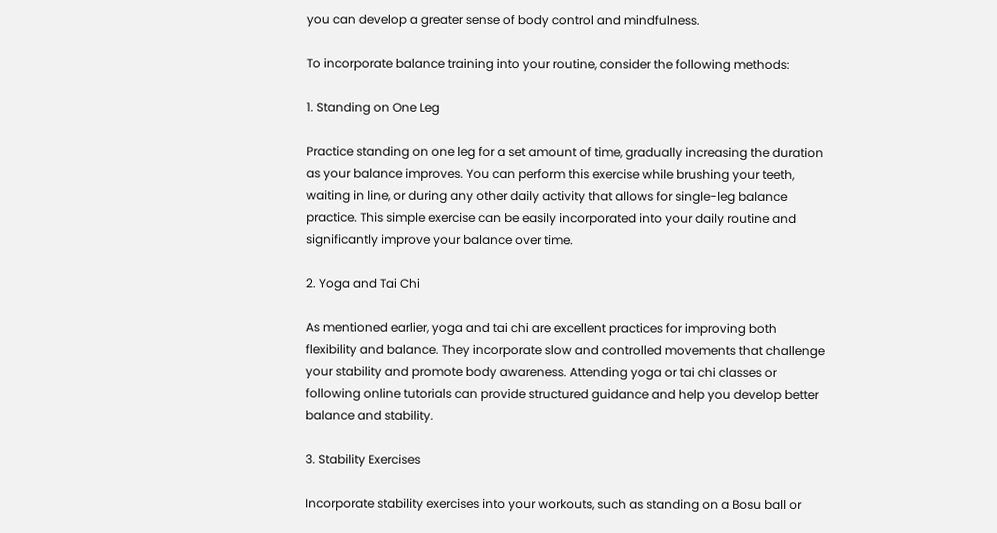you can develop a greater sense of body control and mindfulness.

To incorporate balance training into your routine, consider the following methods:

1. Standing on One Leg

Practice standing on one leg for a set amount of time, gradually increasing the duration as your balance improves. You can perform this exercise while brushing your teeth, waiting in line, or during any other daily activity that allows for single-leg balance practice. This simple exercise can be easily incorporated into your daily routine and significantly improve your balance over time.

2. Yoga and Tai Chi

As mentioned earlier, yoga and tai chi are excellent practices for improving both flexibility and balance. They incorporate slow and controlled movements that challenge your stability and promote body awareness. Attending yoga or tai chi classes or following online tutorials can provide structured guidance and help you develop better balance and stability.

3. Stability Exercises

Incorporate stability exercises into your workouts, such as standing on a Bosu ball or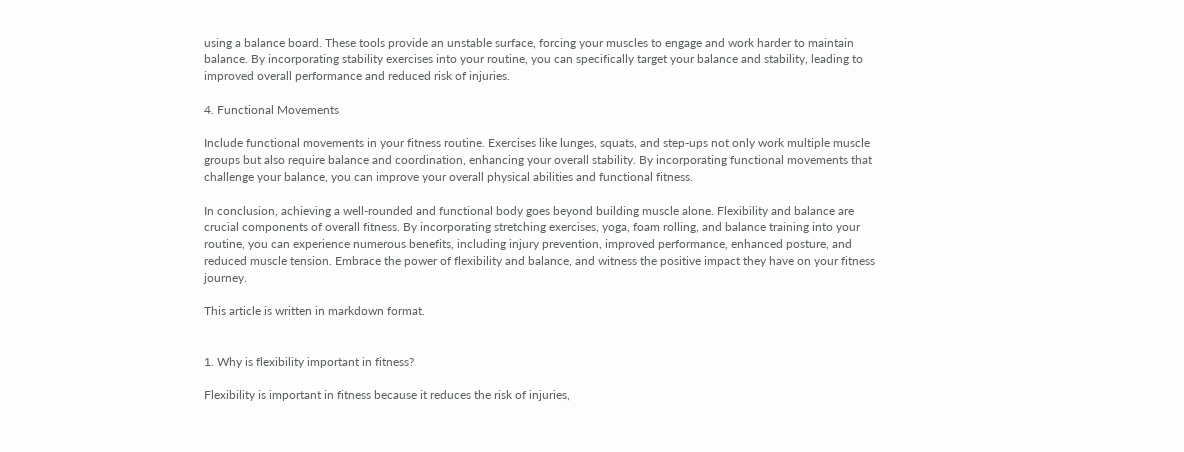using a balance board. These tools provide an unstable surface, forcing your muscles to engage and work harder to maintain balance. By incorporating stability exercises into your routine, you can specifically target your balance and stability, leading to improved overall performance and reduced risk of injuries.

4. Functional Movements

Include functional movements in your fitness routine. Exercises like lunges, squats, and step-ups not only work multiple muscle groups but also require balance and coordination, enhancing your overall stability. By incorporating functional movements that challenge your balance, you can improve your overall physical abilities and functional fitness.

In conclusion, achieving a well-rounded and functional body goes beyond building muscle alone. Flexibility and balance are crucial components of overall fitness. By incorporating stretching exercises, yoga, foam rolling, and balance training into your routine, you can experience numerous benefits, including injury prevention, improved performance, enhanced posture, and reduced muscle tension. Embrace the power of flexibility and balance, and witness the positive impact they have on your fitness journey.

This article is written in markdown format.


1. Why is flexibility important in fitness?

Flexibility is important in fitness because it reduces the risk of injuries,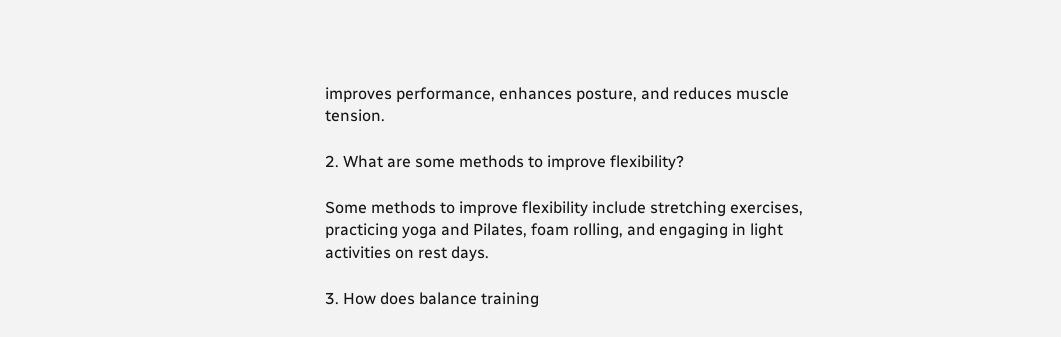improves performance, enhances posture, and reduces muscle tension.

2. What are some methods to improve flexibility?

Some methods to improve flexibility include stretching exercises, practicing yoga and Pilates, foam rolling, and engaging in light activities on rest days.

3. How does balance training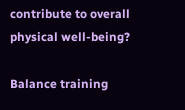contribute to overall physical well-being?

Balance training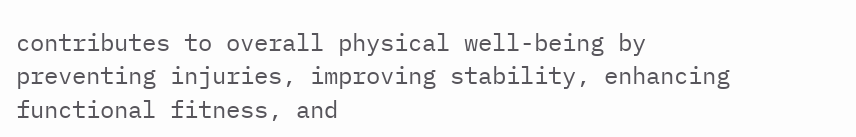contributes to overall physical well-being by preventing injuries, improving stability, enhancing functional fitness, and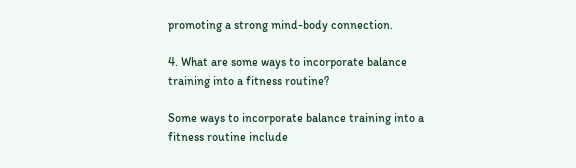promoting a strong mind-body connection.

4. What are some ways to incorporate balance training into a fitness routine?

Some ways to incorporate balance training into a fitness routine include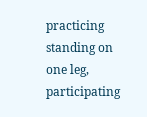practicing standing on one leg, participating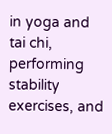in yoga and tai chi, performing stability exercises, and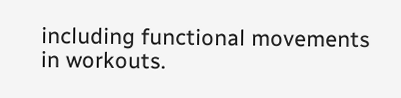including functional movements in workouts.